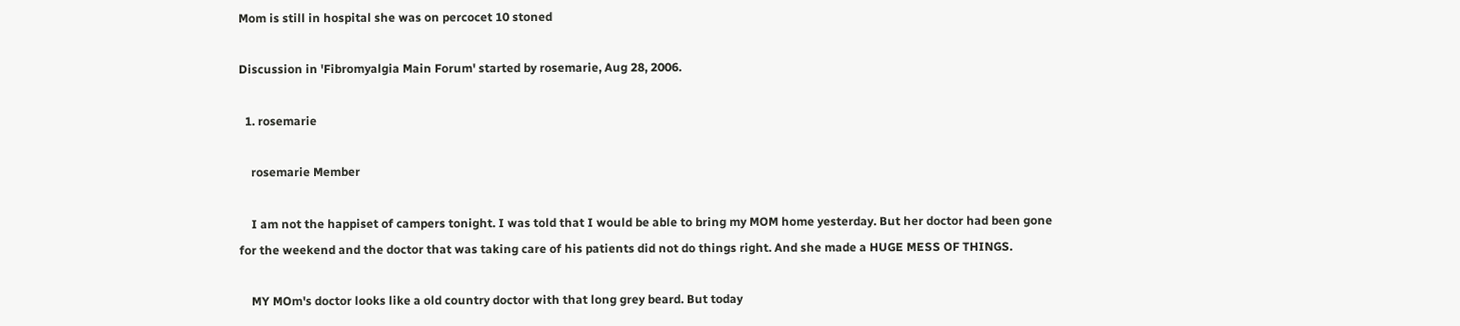Mom is still in hospital she was on percocet 10 stoned

Discussion in 'Fibromyalgia Main Forum' started by rosemarie, Aug 28, 2006.

  1. rosemarie

    rosemarie Member

    I am not the happiset of campers tonight. I was told that I would be able to bring my MOM home yesterday. But her doctor had been gone for the weekend and the doctor that was taking care of his patients did not do things right. And she made a HUGE MESS OF THINGS.

    MY MOm's doctor looks like a old country doctor with that long grey beard. But today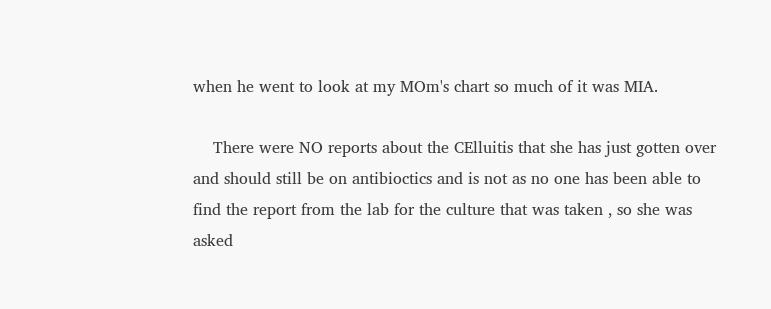when he went to look at my MOm's chart so much of it was MIA.

    There were NO reports about the CElluitis that she has just gotten over and should still be on antibioctics and is not as no one has been able to find the report from the lab for the culture that was taken , so she was asked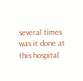several times was it done at this hospital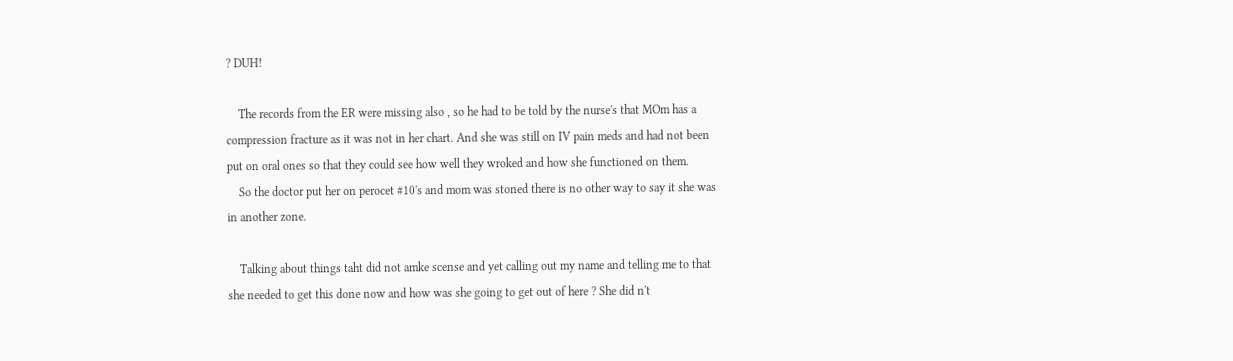? DUH!

    The records from the ER were missing also , so he had to be told by the nurse's that MOm has a compression fracture as it was not in her chart. And she was still on IV pain meds and had not been put on oral ones so that they could see how well they wroked and how she functioned on them.
    So the doctor put her on perocet #10's and mom was stoned there is no other way to say it she was in another zone.

    Talking about things taht did not amke scense and yet calling out my name and telling me to that she needed to get this done now and how was she going to get out of here ? She did n't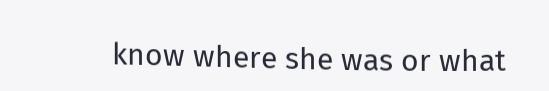know where she was or what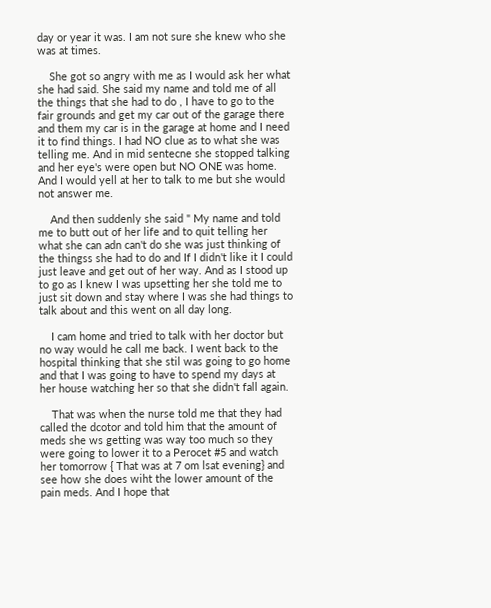day or year it was. I am not sure she knew who she was at times.

    She got so angry with me as I would ask her what she had said. She said my name and told me of all the things that she had to do , I have to go to the fair grounds and get my car out of the garage there and them my car is in the garage at home and I need it to find things. I had NO clue as to what she was telling me. And in mid sentecne she stopped talking and her eye's were open but NO ONE was home. And I would yell at her to talk to me but she would not answer me.

    And then suddenly she said " My name and told me to butt out of her life and to quit telling her what she can adn can't do she was just thinking of the thingss she had to do and If I didn't like it I could just leave and get out of her way. And as I stood up to go as I knew I was upsetting her she told me to just sit down and stay where I was she had things to talk about and this went on all day long.

    I cam home and tried to talk with her doctor but no way would he call me back. I went back to the hospital thinking that she stil was going to go home and that I was going to have to spend my days at her house watching her so that she didn't fall again.

    That was when the nurse told me that they had called the dcotor and told him that the amount of meds she ws getting was way too much so they were going to lower it to a Perocet #5 and watch her tomorrow { That was at 7 om lsat evening} and see how she does wiht the lower amount of the pain meds. And I hope that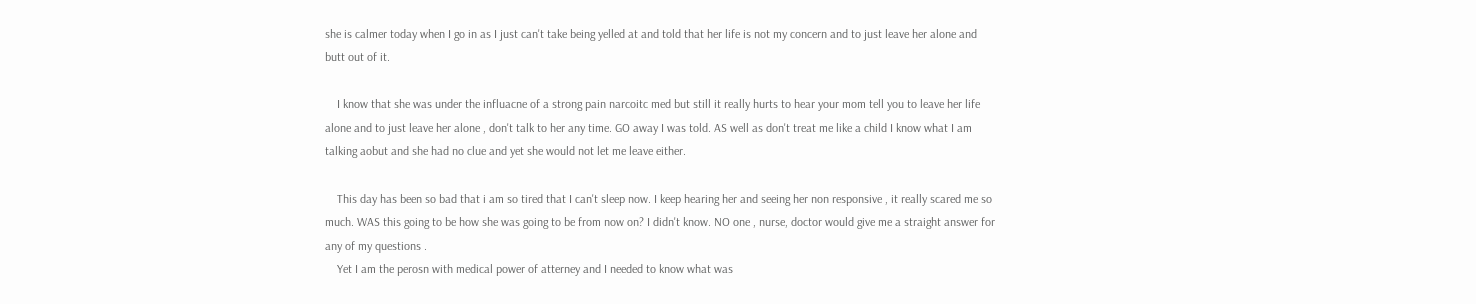she is calmer today when I go in as I just can't take being yelled at and told that her life is not my concern and to just leave her alone and butt out of it.

    I know that she was under the influacne of a strong pain narcoitc med but still it really hurts to hear your mom tell you to leave her life alone and to just leave her alone , don't talk to her any time. GO away I was told. AS well as don't treat me like a child I know what I am talking aobut and she had no clue and yet she would not let me leave either.

    This day has been so bad that i am so tired that I can't sleep now. I keep hearing her and seeing her non responsive , it really scared me so much. WAS this going to be how she was going to be from now on? I didn't know. NO one , nurse, doctor would give me a straight answer for any of my questions .
    Yet I am the perosn with medical power of atterney and I needed to know what was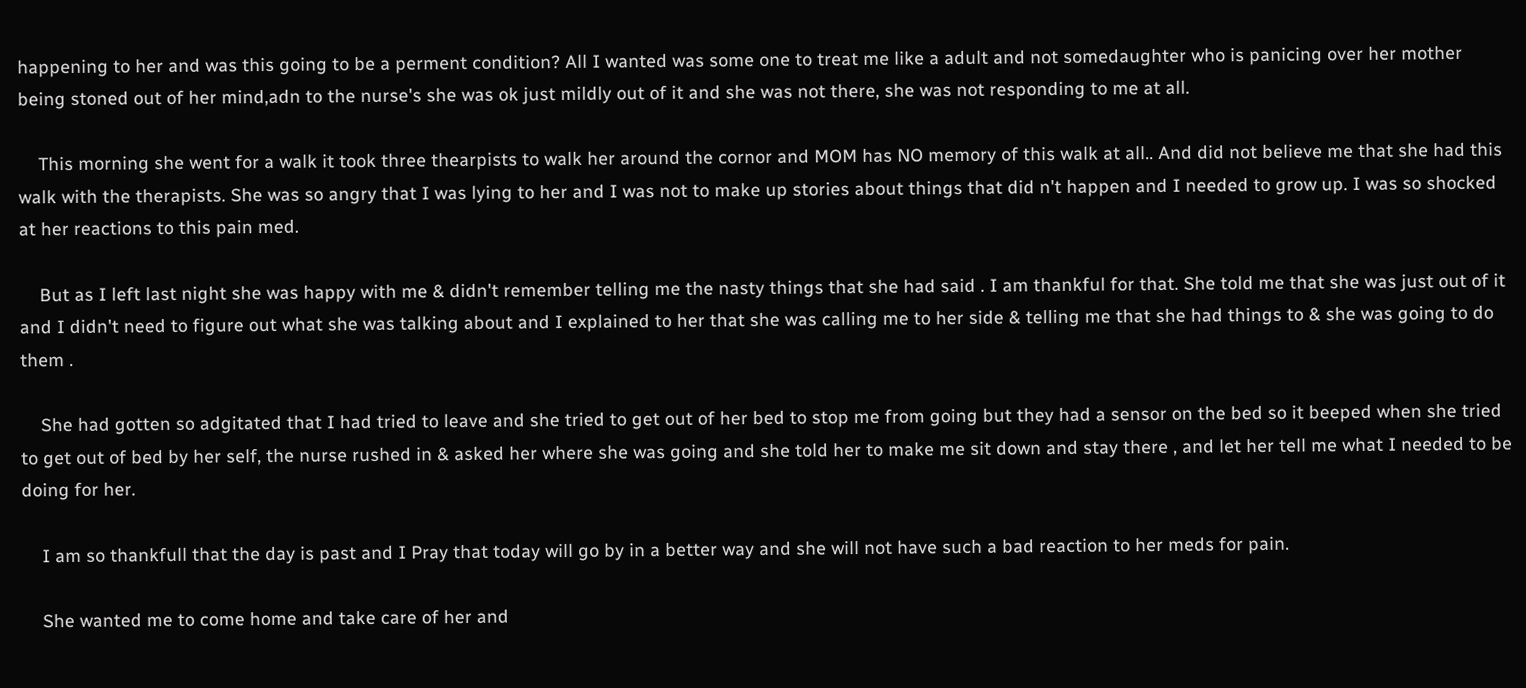happening to her and was this going to be a perment condition? All I wanted was some one to treat me like a adult and not somedaughter who is panicing over her mother being stoned out of her mind,adn to the nurse's she was ok just mildly out of it and she was not there, she was not responding to me at all.

    This morning she went for a walk it took three thearpists to walk her around the cornor and MOM has NO memory of this walk at all.. And did not believe me that she had this walk with the therapists. She was so angry that I was lying to her and I was not to make up stories about things that did n't happen and I needed to grow up. I was so shocked at her reactions to this pain med.

    But as I left last night she was happy with me & didn't remember telling me the nasty things that she had said . I am thankful for that. She told me that she was just out of it and I didn't need to figure out what she was talking about and I explained to her that she was calling me to her side & telling me that she had things to & she was going to do them .

    She had gotten so adgitated that I had tried to leave and she tried to get out of her bed to stop me from going but they had a sensor on the bed so it beeped when she tried to get out of bed by her self, the nurse rushed in & asked her where she was going and she told her to make me sit down and stay there , and let her tell me what I needed to be doing for her.

    I am so thankfull that the day is past and I Pray that today will go by in a better way and she will not have such a bad reaction to her meds for pain.

    She wanted me to come home and take care of her and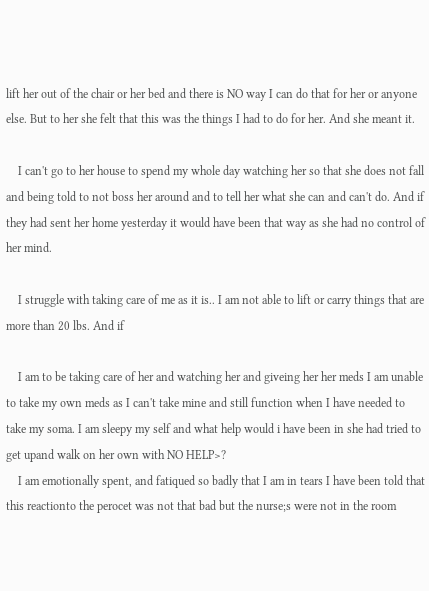lift her out of the chair or her bed and there is NO way I can do that for her or anyone else. But to her she felt that this was the things I had to do for her. And she meant it.

    I can't go to her house to spend my whole day watching her so that she does not fall and being told to not boss her around and to tell her what she can and can't do. And if they had sent her home yesterday it would have been that way as she had no control of her mind.

    I struggle with taking care of me as it is.. I am not able to lift or carry things that are more than 20 lbs. And if

    I am to be taking care of her and watching her and giveing her her meds I am unable to take my own meds as I can't take mine and still function when I have needed to take my soma. I am sleepy my self and what help would i have been in she had tried to get upand walk on her own with NO HELP>?
    I am emotionally spent, and fatiqued so badly that I am in tears I have been told that this reactionto the perocet was not that bad but the nurse;s were not in the room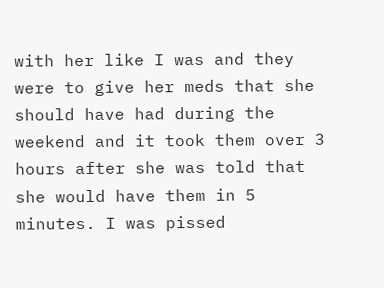with her like I was and they were to give her meds that she should have had during the weekend and it took them over 3 hours after she was told that she would have them in 5 minutes. I was pissed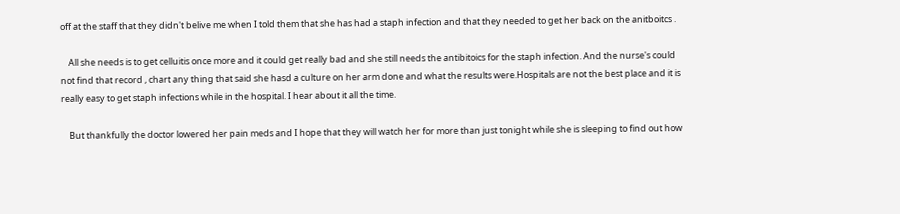off at the staff that they didn't belive me when I told them that she has had a staph infection and that they needed to get her back on the anitboitcs .

    All she needs is to get celluitis once more and it could get really bad and she still needs the antibitoics for the staph infection. And the nurse's could not find that record , chart any thing that said she hasd a culture on her arm done and what the results were.Hospitals are not the best place and it is really easy to get staph infections while in the hospital. I hear about it all the time.

    But thankfully the doctor lowered her pain meds and I hope that they will watch her for more than just tonight while she is sleeping to find out how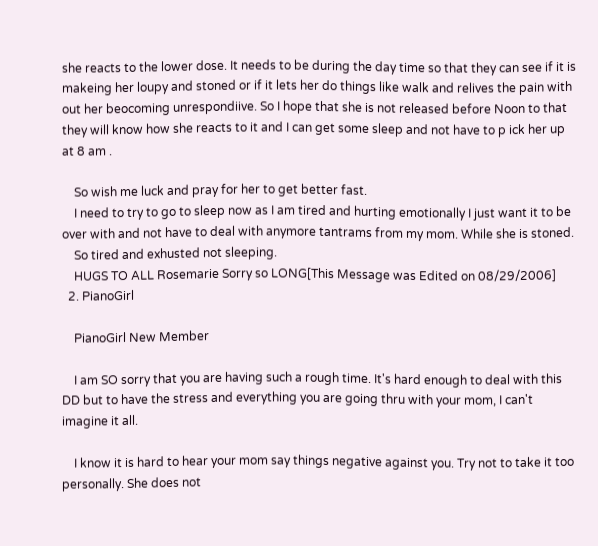she reacts to the lower dose. It needs to be during the day time so that they can see if it is makeing her loupy and stoned or if it lets her do things like walk and relives the pain with out her beocoming unrespondiive. So I hope that she is not released before Noon to that they will know how she reacts to it and I can get some sleep and not have to p ick her up at 8 am .

    So wish me luck and pray for her to get better fast.
    I need to try to go to sleep now as I am tired and hurting emotionally I just want it to be over with and not have to deal with anymore tantrams from my mom. While she is stoned.
    So tired and exhusted not sleeping.
    HUGS TO ALL Rosemarie Sorry so LONG[This Message was Edited on 08/29/2006]
  2. PianoGirl

    PianoGirl New Member

    I am SO sorry that you are having such a rough time. It's hard enough to deal with this DD but to have the stress and everything you are going thru with your mom, I can't imagine it all.

    I know it is hard to hear your mom say things negative against you. Try not to take it too personally. She does not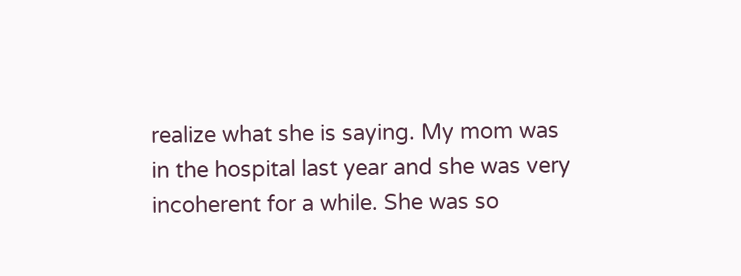realize what she is saying. My mom was in the hospital last year and she was very incoherent for a while. She was so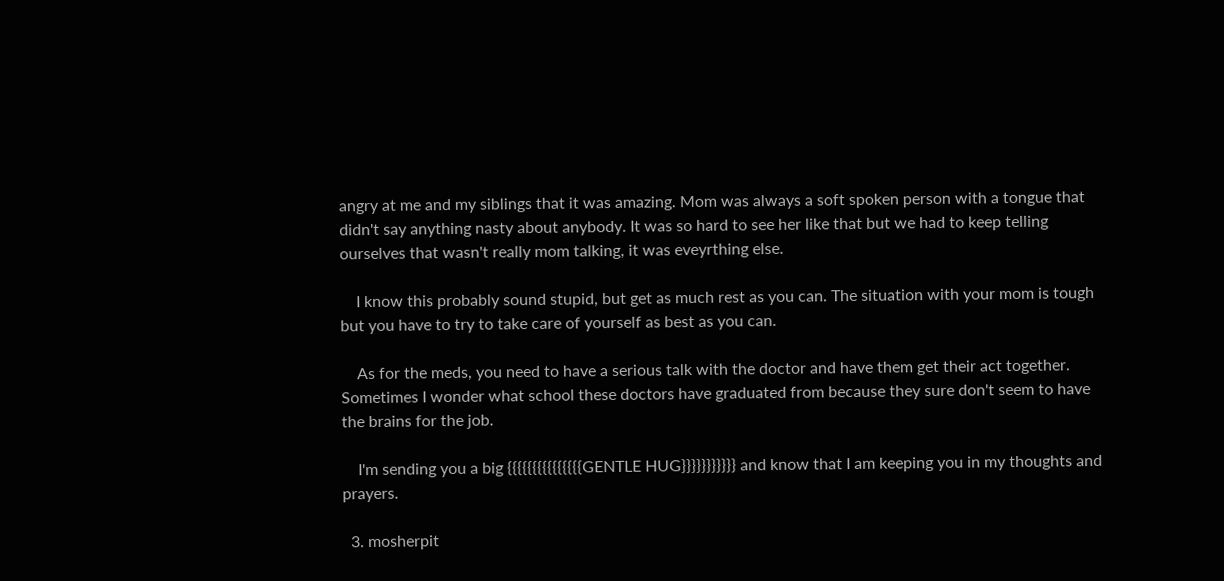angry at me and my siblings that it was amazing. Mom was always a soft spoken person with a tongue that didn't say anything nasty about anybody. It was so hard to see her like that but we had to keep telling ourselves that wasn't really mom talking, it was eveyrthing else.

    I know this probably sound stupid, but get as much rest as you can. The situation with your mom is tough but you have to try to take care of yourself as best as you can.

    As for the meds, you need to have a serious talk with the doctor and have them get their act together. Sometimes I wonder what school these doctors have graduated from because they sure don't seem to have the brains for the job.

    I'm sending you a big {{{{{{{{{{{{{{{GENTLE HUG}}}}}}}}}}} and know that I am keeping you in my thoughts and prayers.

  3. mosherpit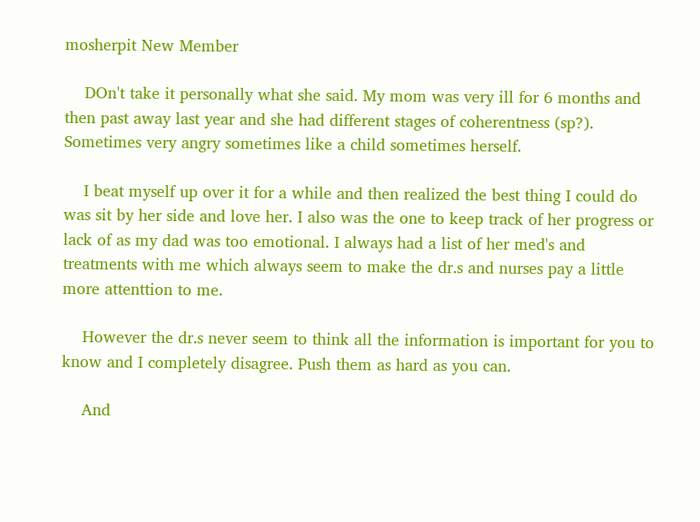mosherpit New Member

    DOn't take it personally what she said. My mom was very ill for 6 months and then past away last year and she had different stages of coherentness (sp?). Sometimes very angry sometimes like a child sometimes herself.

    I beat myself up over it for a while and then realized the best thing I could do was sit by her side and love her. I also was the one to keep track of her progress or lack of as my dad was too emotional. I always had a list of her med's and treatments with me which always seem to make the dr.s and nurses pay a little more attenttion to me.

    However the dr.s never seem to think all the information is important for you to know and I completely disagree. Push them as hard as you can.

    And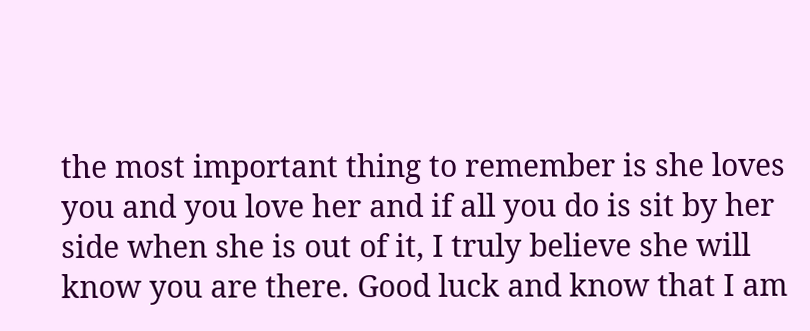the most important thing to remember is she loves you and you love her and if all you do is sit by her side when she is out of it, I truly believe she will know you are there. Good luck and know that I am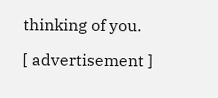thinking of you.

[ advertisement ]